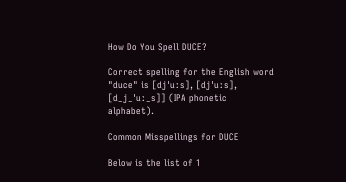How Do You Spell DUCE?

Correct spelling for the English word "duce" is [djˈuːs], [djˈuːs], [d_j_ˈuː_s]] (IPA phonetic alphabet).

Common Misspellings for DUCE

Below is the list of 1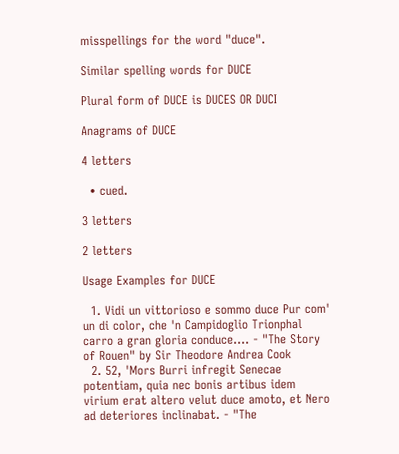misspellings for the word "duce".

Similar spelling words for DUCE

Plural form of DUCE is DUCES OR DUCI

Anagrams of DUCE

4 letters

  • cued.

3 letters

2 letters

Usage Examples for DUCE

  1. Vidi un vittorioso e sommo duce Pur com' un di color, che 'n Campidoglio Trionphal carro a gran gloria conduce.... - "The Story of Rouen" by Sir Theodore Andrea Cook
  2. 52, 'Mors Burri infregit Senecae potentiam, quia nec bonis artibus idem virium erat altero velut duce amoto, et Nero ad deteriores inclinabat. - "The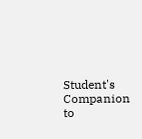Student's Companion to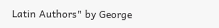Latin Authors" by George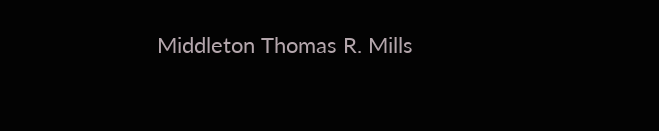Middleton Thomas R. Mills